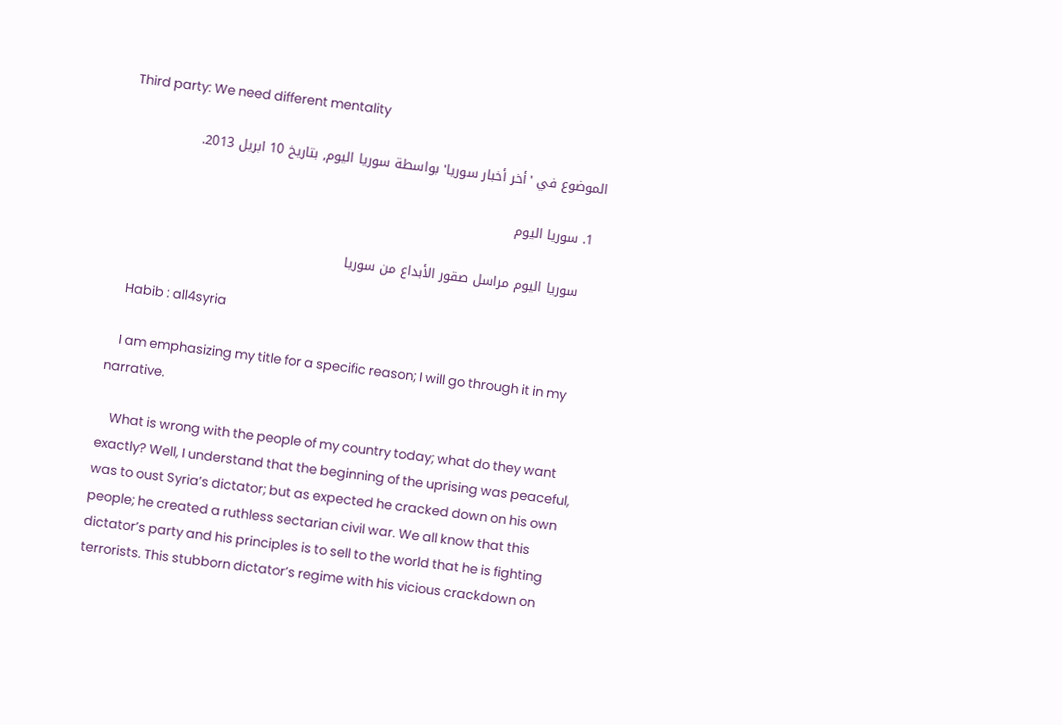Third party: We need different mentality

الموضوع في 'أخر أخبار سوريا' بواسطة سوريا اليوم, بتاريخ 10 ابريل 2013.

  1. سوريا اليوم

    سوريا اليوم مراسل صقور الأبداع من سوريا

    Habib : all4syria

    I am emphasizing my title for a specific reason; I will go through it in my narrative.

    What is wrong with the people of my country today; what do they want exactly? Well, I understand that the beginning of the uprising was peaceful, was to oust Syria’s dictator; but as expected he cracked down on his own people; he created a ruthless sectarian civil war. We all know that this dictator’s party and his principles is to sell to the world that he is fighting terrorists. This stubborn dictator’s regime with his vicious crackdown on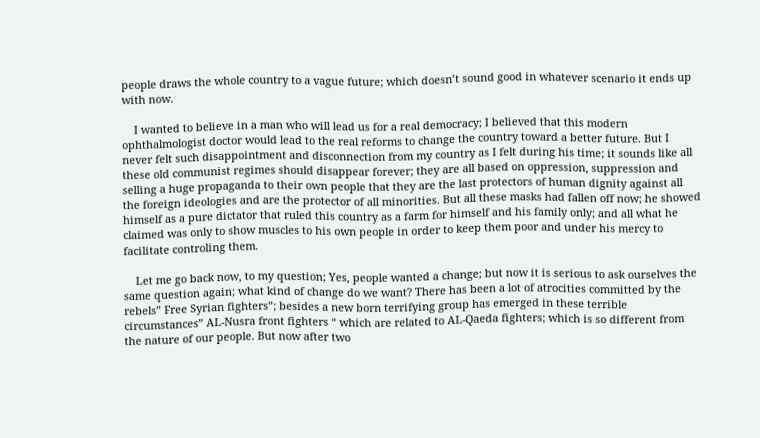people draws the whole country to a vague future; which doesn’t sound good in whatever scenario it ends up with now.

    I wanted to believe in a man who will lead us for a real democracy; I believed that this modern ophthalmologist doctor would lead to the real reforms to change the country toward a better future. But I never felt such disappointment and disconnection from my country as I felt during his time; it sounds like all these old communist regimes should disappear forever; they are all based on oppression, suppression and selling a huge propaganda to their own people that they are the last protectors of human dignity against all the foreign ideologies and are the protector of all minorities. But all these masks had fallen off now; he showed himself as a pure dictator that ruled this country as a farm for himself and his family only; and all what he claimed was only to show muscles to his own people in order to keep them poor and under his mercy to facilitate controling them.

    Let me go back now, to my question; Yes, people wanted a change; but now it is serious to ask ourselves the same question again; what kind of change do we want? There has been a lot of atrocities committed by the rebels” Free Syrian fighters”; besides a new born terrifying group has emerged in these terrible circumstances” AL-Nusra front fighters “ which are related to AL-Qaeda fighters; which is so different from the nature of our people. But now after two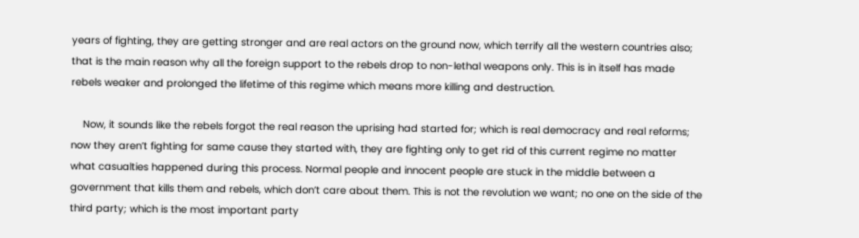years of fighting, they are getting stronger and are real actors on the ground now, which terrify all the western countries also; that is the main reason why all the foreign support to the rebels drop to non-lethal weapons only. This is in itself has made rebels weaker and prolonged the lifetime of this regime which means more killing and destruction.

    Now, it sounds like the rebels forgot the real reason the uprising had started for; which is real democracy and real reforms; now they aren’t fighting for same cause they started with, they are fighting only to get rid of this current regime no matter what casualties happened during this process. Normal people and innocent people are stuck in the middle between a government that kills them and rebels, which don’t care about them. This is not the revolution we want; no one on the side of the third party; which is the most important party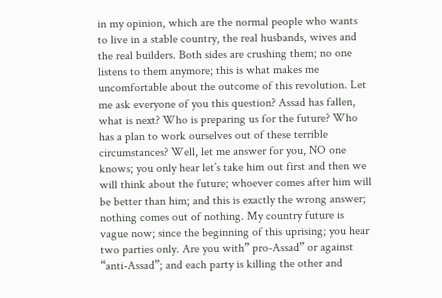in my opinion, which are the normal people who wants to live in a stable country, the real husbands, wives and the real builders. Both sides are crushing them; no one listens to them anymore; this is what makes me uncomfortable about the outcome of this revolution. Let me ask everyone of you this question? Assad has fallen, what is next? Who is preparing us for the future? Who has a plan to work ourselves out of these terrible circumstances? Well, let me answer for you, NO one knows; you only hear let’s take him out first and then we will think about the future; whoever comes after him will be better than him; and this is exactly the wrong answer; nothing comes out of nothing. My country future is vague now; since the beginning of this uprising; you hear two parties only. Are you with” pro-Assad” or against “anti-Assad”; and each party is killing the other and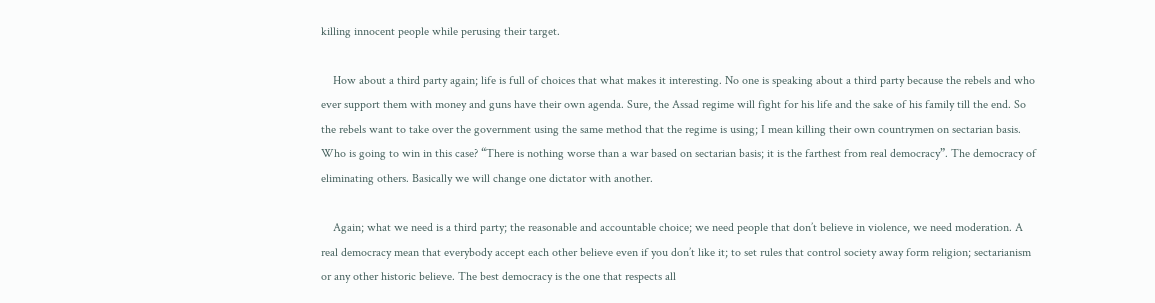killing innocent people while perusing their target.

    How about a third party again; life is full of choices that what makes it interesting. No one is speaking about a third party because the rebels and who ever support them with money and guns have their own agenda. Sure, the Assad regime will fight for his life and the sake of his family till the end. So the rebels want to take over the government using the same method that the regime is using; I mean killing their own countrymen on sectarian basis. Who is going to win in this case? “There is nothing worse than a war based on sectarian basis; it is the farthest from real democracy”. The democracy of eliminating others. Basically we will change one dictator with another.

    Again; what we need is a third party; the reasonable and accountable choice; we need people that don’t believe in violence, we need moderation. A real democracy mean that everybody accept each other believe even if you don’t like it; to set rules that control society away form religion; sectarianism or any other historic believe. The best democracy is the one that respects all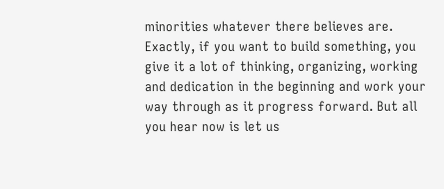minorities whatever there believes are. Exactly, if you want to build something, you give it a lot of thinking, organizing, working and dedication in the beginning and work your way through as it progress forward. But all you hear now is let us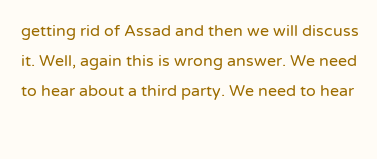getting rid of Assad and then we will discuss it. Well, again this is wrong answer. We need to hear about a third party. We need to hear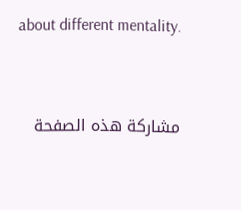about different mentality.


مشاركة هذه الصفحة